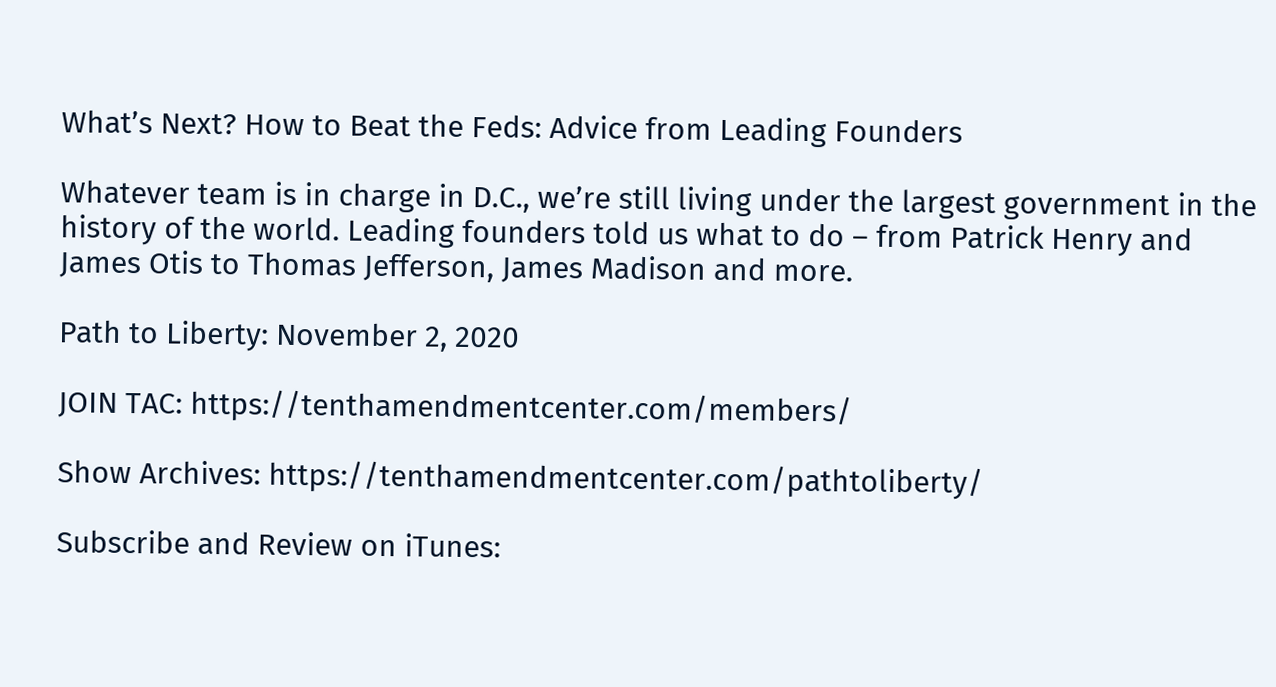What’s Next? How to Beat the Feds: Advice from Leading Founders

Whatever team is in charge in D.C., we’re still living under the largest government in the history of the world. Leading founders told us what to do – from Patrick Henry and James Otis to Thomas Jefferson, James Madison and more.

Path to Liberty: November 2, 2020

JOIN TAC: https://tenthamendmentcenter.com/members/

Show Archives: https://tenthamendmentcenter.com/pathtoliberty/

Subscribe and Review on iTunes: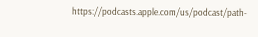https://podcasts.apple.com/us/podcast/path-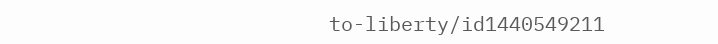to-liberty/id1440549211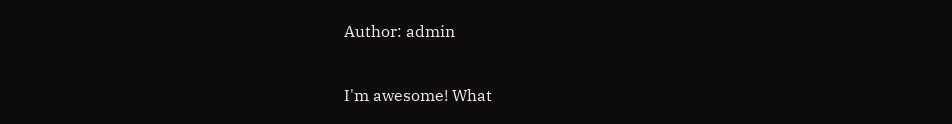Author: admin

I'm awesome! What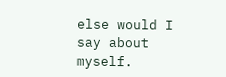else would I say about myself.